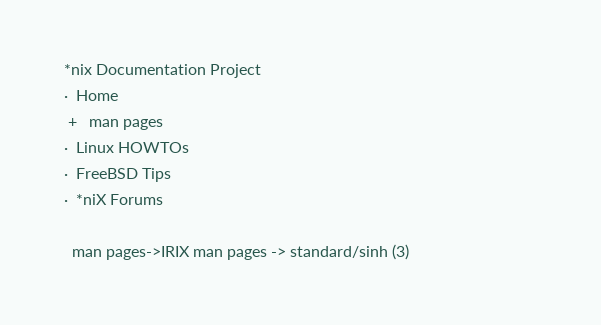*nix Documentation Project
·  Home
 +   man pages
·  Linux HOWTOs
·  FreeBSD Tips
·  *niX Forums

  man pages->IRIX man pages -> standard/sinh (3)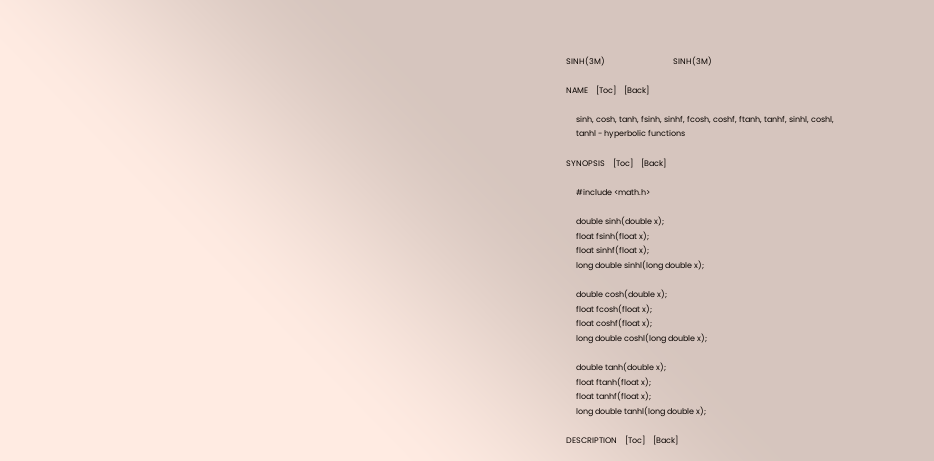SINH(3M)                                  SINH(3M)

NAME    [Toc]    [Back]

     sinh, cosh, tanh, fsinh, sinhf, fcosh, coshf, ftanh, tanhf, sinhl, coshl,
     tanhl - hyperbolic functions

SYNOPSIS    [Toc]    [Back]

     #include <math.h>

     double sinh(double x);
     float fsinh(float x);
     float sinhf(float x);
     long double sinhl(long double x);

     double cosh(double x);
     float fcosh(float x);
     float coshf(float x);
     long double coshl(long double x);

     double tanh(double x);
     float ftanh(float x);
     float tanhf(float x);
     long double tanhl(long double x);

DESCRIPTION    [Toc]    [Back]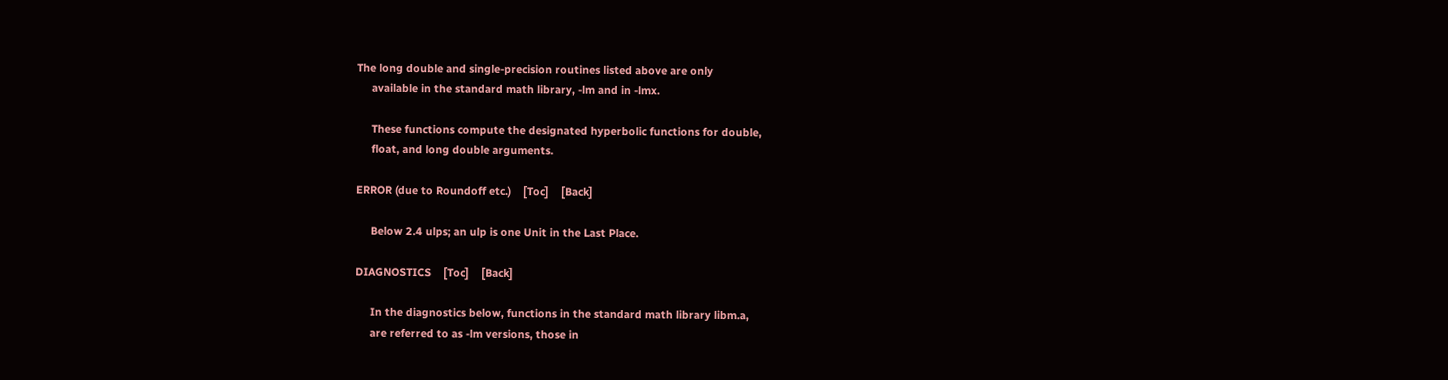The long double and single-precision routines listed above are only
     available in the standard math library, -lm and in -lmx.

     These functions compute the designated hyperbolic functions for double,
     float, and long double arguments.

ERROR (due to Roundoff etc.)    [Toc]    [Back]

     Below 2.4 ulps; an ulp is one Unit in the Last Place.

DIAGNOSTICS    [Toc]    [Back]

     In the diagnostics below, functions in the standard math library libm.a,
     are referred to as -lm versions, those in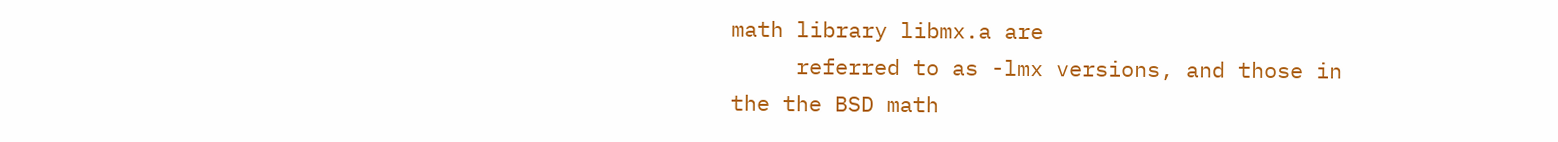math library libmx.a are
     referred to as -lmx versions, and those in the the BSD math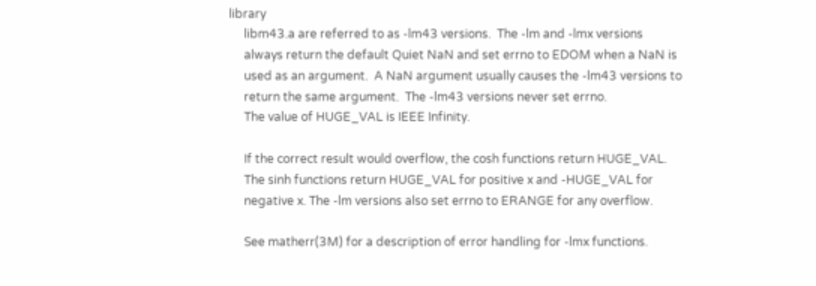library
     libm43.a are referred to as -lm43 versions.  The -lm and -lmx versions
     always return the default Quiet NaN and set errno to EDOM when a NaN is
     used as an argument.  A NaN argument usually causes the -lm43 versions to
     return the same argument.  The -lm43 versions never set errno.
     The value of HUGE_VAL is IEEE Infinity.

     If the correct result would overflow, the cosh functions return HUGE_VAL.
     The sinh functions return HUGE_VAL for positive x and -HUGE_VAL for
     negative x. The -lm versions also set errno to ERANGE for any overflow.

     See matherr(3M) for a description of error handling for -lmx functions.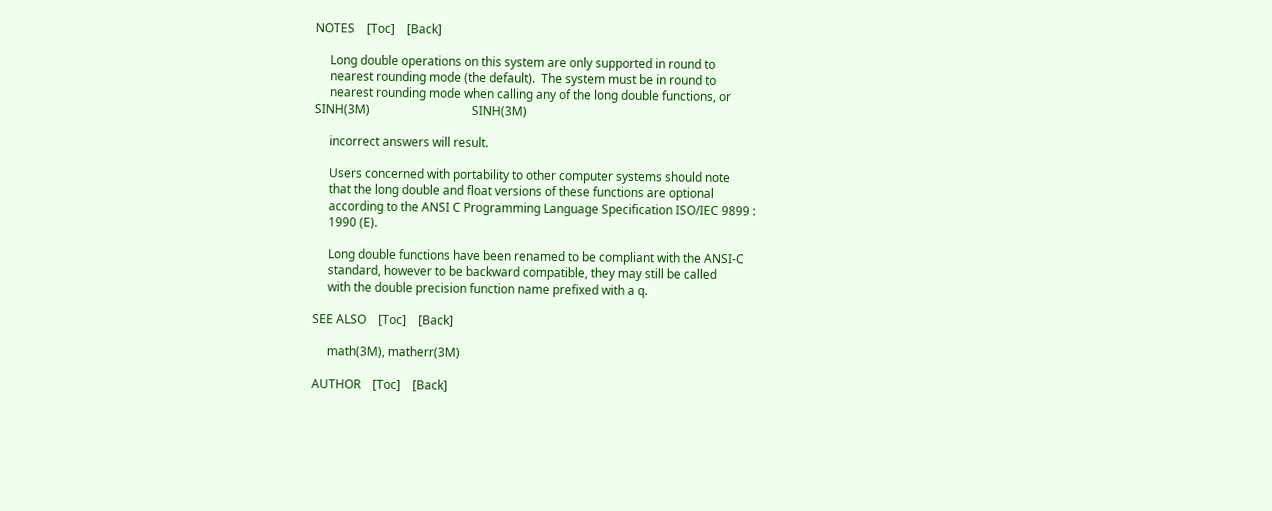NOTES    [Toc]    [Back]

     Long double operations on this system are only supported in round to
     nearest rounding mode (the default).  The system must be in round to
     nearest rounding mode when calling any of the long double functions, or
SINH(3M)                                  SINH(3M)

     incorrect answers will result.

     Users concerned with portability to other computer systems should note
     that the long double and float versions of these functions are optional
     according to the ANSI C Programming Language Specification ISO/IEC 9899 :
     1990 (E).

     Long double functions have been renamed to be compliant with the ANSI-C
     standard, however to be backward compatible, they may still be called
     with the double precision function name prefixed with a q.

SEE ALSO    [Toc]    [Back]

     math(3M), matherr(3M)

AUTHOR    [Toc]    [Back]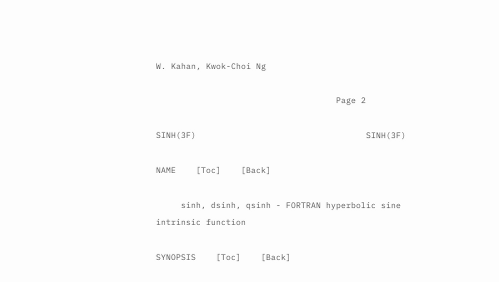W. Kahan, Kwok-Choi Ng

                                    Page 2

SINH(3F)                                  SINH(3F)

NAME    [Toc]    [Back]

     sinh, dsinh, qsinh - FORTRAN hyperbolic sine intrinsic function

SYNOPSIS    [Toc]    [Back]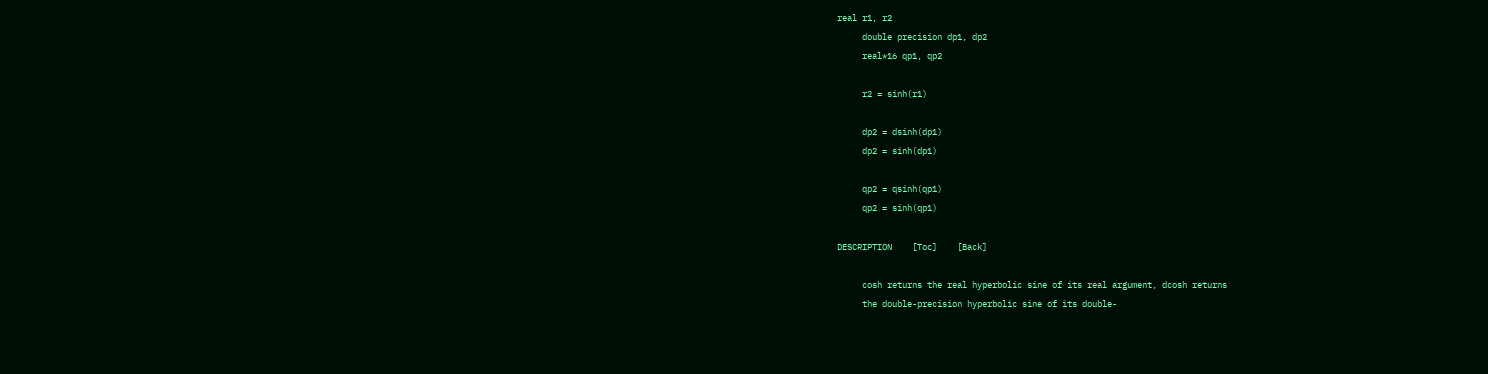real r1, r2
     double precision dp1, dp2
     real*16 qp1, qp2

     r2 = sinh(r1)

     dp2 = dsinh(dp1)
     dp2 = sinh(dp1)

     qp2 = qsinh(qp1)
     qp2 = sinh(qp1)

DESCRIPTION    [Toc]    [Back]

     cosh returns the real hyperbolic sine of its real argument, dcosh returns
     the double-precision hyperbolic sine of its double-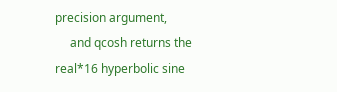precision argument,
     and qcosh returns the real*16 hyperbolic sine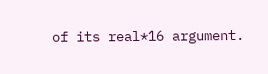of its real*16 argument.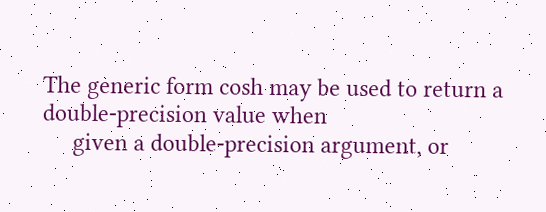The generic form cosh may be used to return a double-precision value when
     given a double-precision argument, or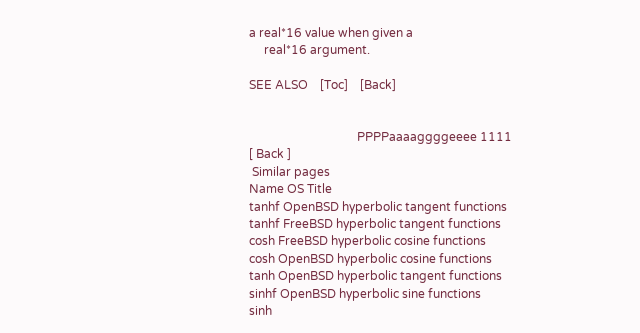a real*16 value when given a
     real*16 argument.

SEE ALSO    [Toc]    [Back]


                                    PPPPaaaaggggeeee 1111
[ Back ]
 Similar pages
Name OS Title
tanhf OpenBSD hyperbolic tangent functions
tanhf FreeBSD hyperbolic tangent functions
cosh FreeBSD hyperbolic cosine functions
cosh OpenBSD hyperbolic cosine functions
tanh OpenBSD hyperbolic tangent functions
sinhf OpenBSD hyperbolic sine functions
sinh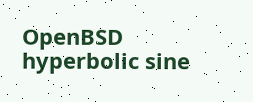OpenBSD hyperbolic sine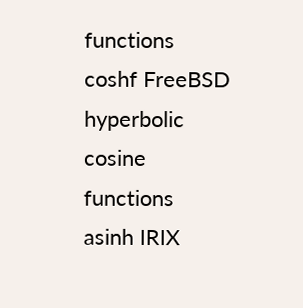functions
coshf FreeBSD hyperbolic cosine functions
asinh IRIX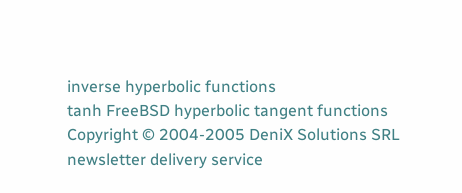inverse hyperbolic functions
tanh FreeBSD hyperbolic tangent functions
Copyright © 2004-2005 DeniX Solutions SRL
newsletter delivery service